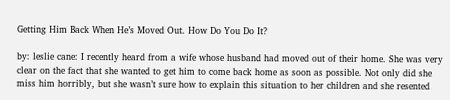Getting Him Back When He’s Moved Out. How Do You Do It?

by: leslie cane: I recently heard from a wife whose husband had moved out of their home. She was very clear on the fact that she wanted to get him to come back home as soon as possible. Not only did she miss him horribly, but she wasn’t sure how to explain this situation to her children and she resented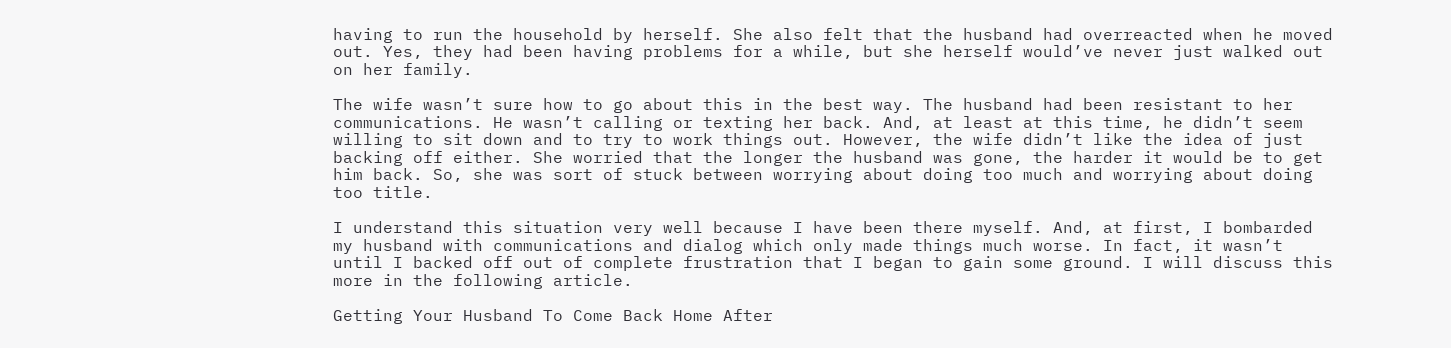having to run the household by herself. She also felt that the husband had overreacted when he moved out. Yes, they had been having problems for a while, but she herself would’ve never just walked out on her family.

The wife wasn’t sure how to go about this in the best way. The husband had been resistant to her communications. He wasn’t calling or texting her back. And, at least at this time, he didn’t seem willing to sit down and to try to work things out. However, the wife didn’t like the idea of just backing off either. She worried that the longer the husband was gone, the harder it would be to get him back. So, she was sort of stuck between worrying about doing too much and worrying about doing too title.

I understand this situation very well because I have been there myself. And, at first, I bombarded my husband with communications and dialog which only made things much worse. In fact, it wasn’t until I backed off out of complete frustration that I began to gain some ground. I will discuss this more in the following article.

Getting Your Husband To Come Back Home After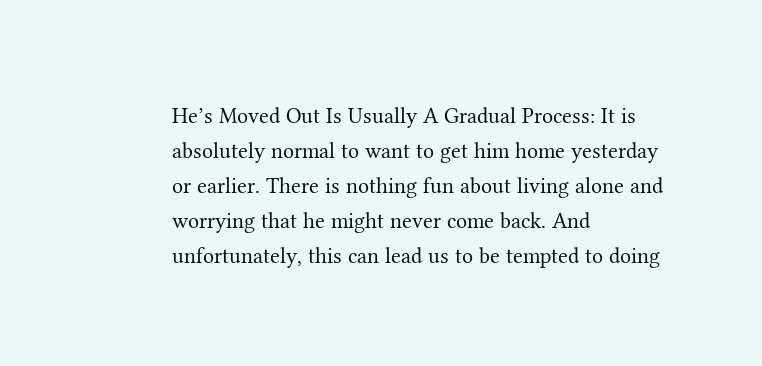He’s Moved Out Is Usually A Gradual Process: It is absolutely normal to want to get him home yesterday or earlier. There is nothing fun about living alone and worrying that he might never come back. And unfortunately, this can lead us to be tempted to doing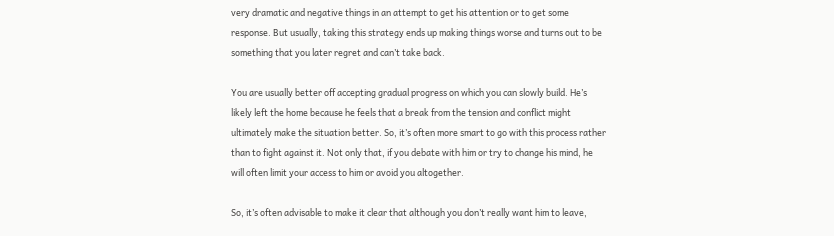very dramatic and negative things in an attempt to get his attention or to get some response. But usually, taking this strategy ends up making things worse and turns out to be something that you later regret and can’t take back.

You are usually better off accepting gradual progress on which you can slowly build. He’s likely left the home because he feels that a break from the tension and conflict might ultimately make the situation better. So, it’s often more smart to go with this process rather than to fight against it. Not only that, if you debate with him or try to change his mind, he will often limit your access to him or avoid you altogether.

So, it’s often advisable to make it clear that although you don’t really want him to leave,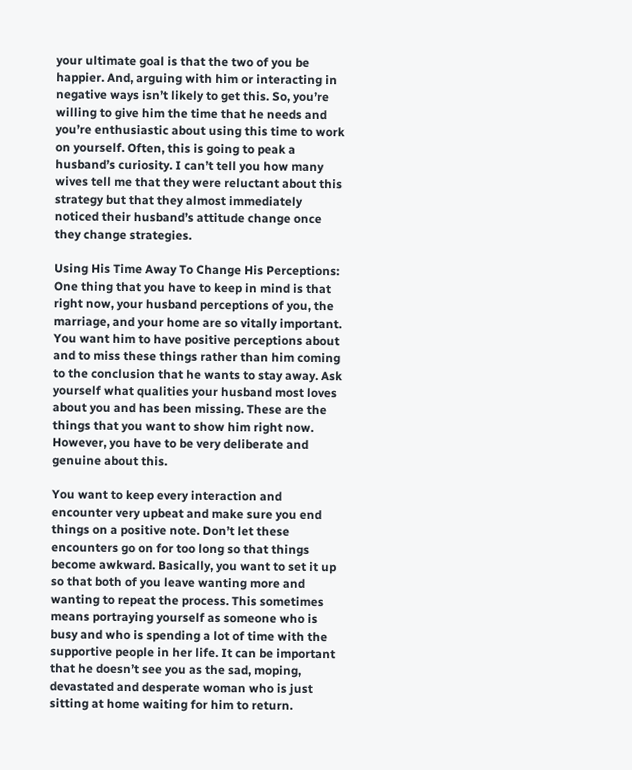your ultimate goal is that the two of you be happier. And, arguing with him or interacting in negative ways isn’t likely to get this. So, you’re willing to give him the time that he needs and you’re enthusiastic about using this time to work on yourself. Often, this is going to peak a husband’s curiosity. I can’t tell you how many wives tell me that they were reluctant about this strategy but that they almost immediately noticed their husband’s attitude change once they change strategies.

Using His Time Away To Change His Perceptions: One thing that you have to keep in mind is that right now, your husband perceptions of you, the marriage, and your home are so vitally important. You want him to have positive perceptions about and to miss these things rather than him coming to the conclusion that he wants to stay away. Ask yourself what qualities your husband most loves about you and has been missing. These are the things that you want to show him right now. However, you have to be very deliberate and genuine about this.

You want to keep every interaction and encounter very upbeat and make sure you end things on a positive note. Don’t let these encounters go on for too long so that things become awkward. Basically, you want to set it up so that both of you leave wanting more and wanting to repeat the process. This sometimes means portraying yourself as someone who is busy and who is spending a lot of time with the supportive people in her life. It can be important that he doesn’t see you as the sad, moping, devastated and desperate woman who is just sitting at home waiting for him to return.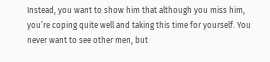Instead, you want to show him that although you miss him, you’re coping quite well and taking this time for yourself. You never want to see other men, but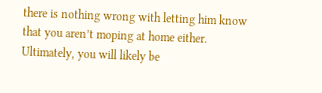there is nothing wrong with letting him know that you aren’t moping at home either. Ultimately, you will likely be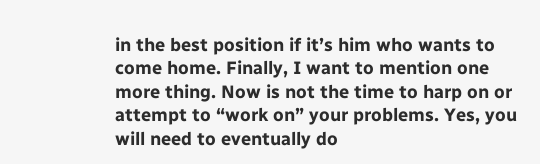in the best position if it’s him who wants to come home. Finally, I want to mention one more thing. Now is not the time to harp on or attempt to “work on” your problems. Yes, you will need to eventually do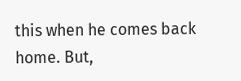this when he comes back home. But,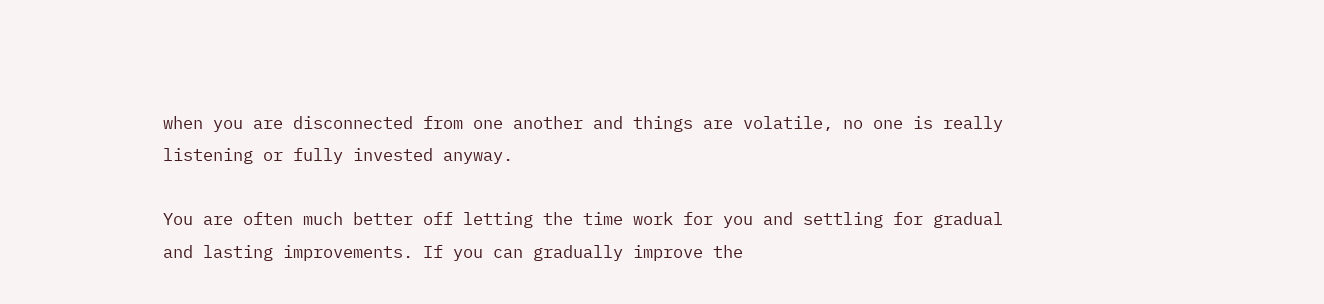when you are disconnected from one another and things are volatile, no one is really listening or fully invested anyway.

You are often much better off letting the time work for you and settling for gradual and lasting improvements. If you can gradually improve the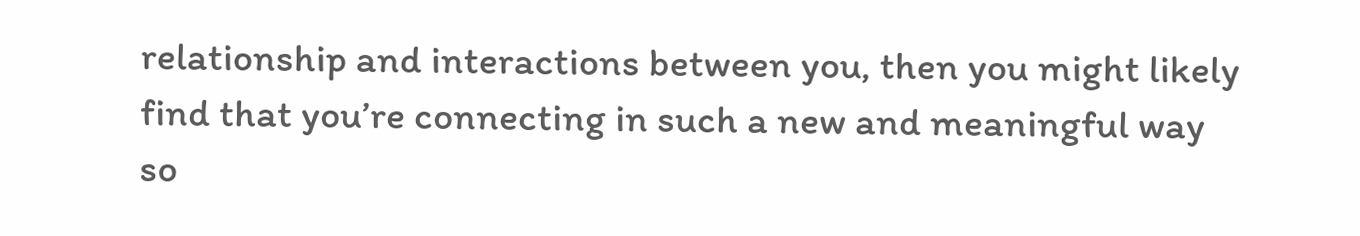relationship and interactions between you, then you might likely find that you’re connecting in such a new and meaningful way so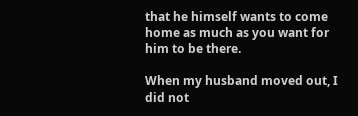that he himself wants to come home as much as you want for him to be there.

When my husband moved out, I did not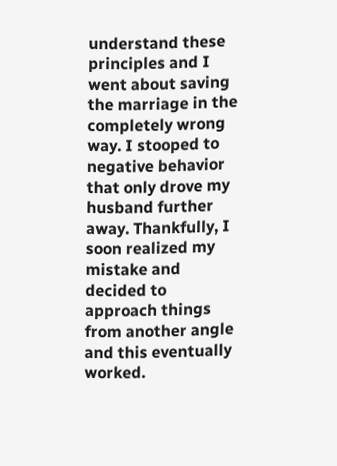understand these principles and I went about saving the marriage in the completely wrong way. I stooped to negative behavior that only drove my husband further away. Thankfully, I soon realized my mistake and decided to approach things from another angle and this eventually worked.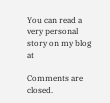You can read a very personal story on my blog at

Comments are closed.